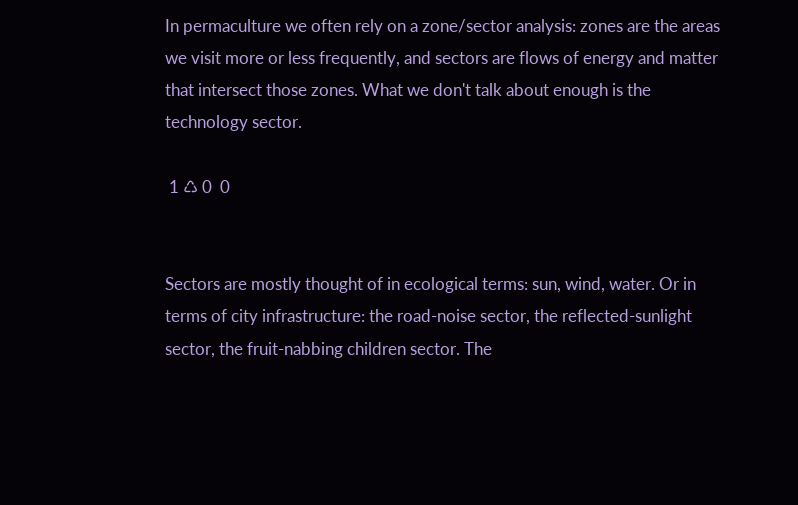In permaculture we often rely on a zone/sector analysis: zones are the areas we visit more or less frequently, and sectors are flows of energy and matter that intersect those zones. What we don't talk about enough is the technology sector.

 1 ♺ 0  0


Sectors are mostly thought of in ecological terms: sun, wind, water. Or in terms of city infrastructure: the road-noise sector, the reflected-sunlight sector, the fruit-nabbing children sector. The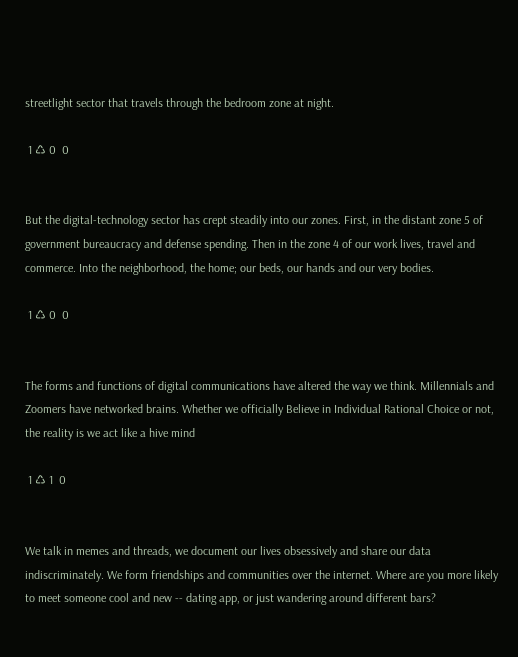streetlight sector that travels through the bedroom zone at night.

 1 ♺ 0  0


But the digital-technology sector has crept steadily into our zones. First, in the distant zone 5 of government bureaucracy and defense spending. Then in the zone 4 of our work lives, travel and commerce. Into the neighborhood, the home; our beds, our hands and our very bodies.

 1 ♺ 0  0


The forms and functions of digital communications have altered the way we think. Millennials and Zoomers have networked brains. Whether we officially Believe in Individual Rational Choice or not, the reality is we act like a hive mind

 1 ♺ 1  0


We talk in memes and threads, we document our lives obsessively and share our data indiscriminately. We form friendships and communities over the internet. Where are you more likely to meet someone cool and new -- dating app, or just wandering around different bars?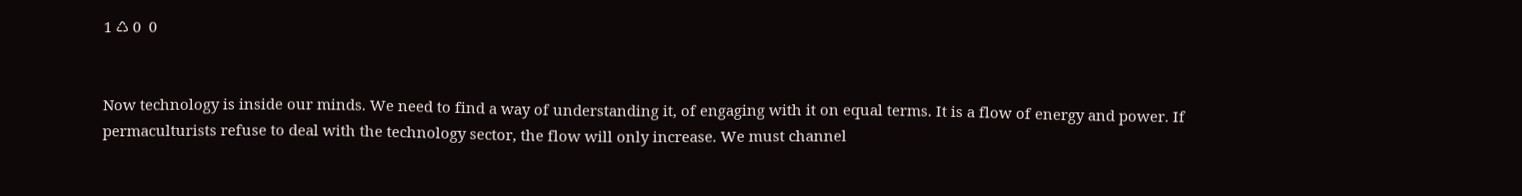1 ♺ 0  0


Now technology is inside our minds. We need to find a way of understanding it, of engaging with it on equal terms. It is a flow of energy and power. If permaculturists refuse to deal with the technology sector, the flow will only increase. We must channel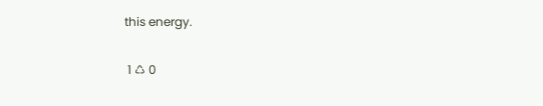this energy.

 1 ♺ 0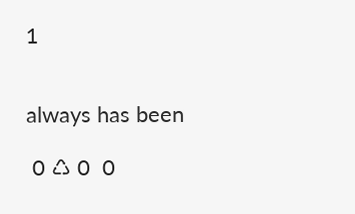1


always has been

 0 ♺ 0  0